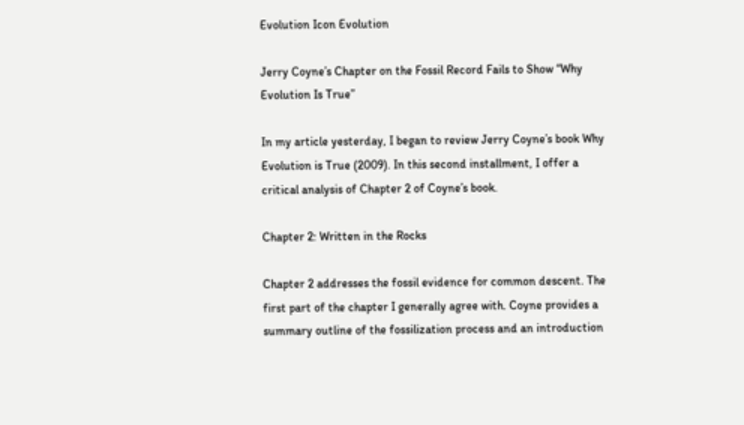Evolution Icon Evolution

Jerry Coyne’s Chapter on the Fossil Record Fails to Show “Why Evolution Is True”

In my article yesterday, I began to review Jerry Coyne’s book Why Evolution is True (2009). In this second installment, I offer a critical analysis of Chapter 2 of Coyne’s book.

Chapter 2: Written in the Rocks

Chapter 2 addresses the fossil evidence for common descent. The first part of the chapter I generally agree with. Coyne provides a summary outline of the fossilization process and an introduction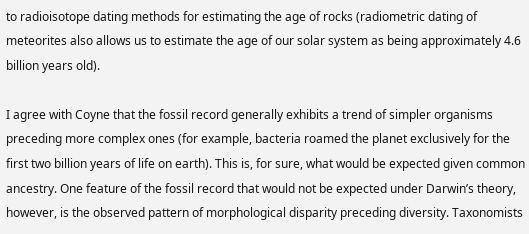to radioisotope dating methods for estimating the age of rocks (radiometric dating of meteorites also allows us to estimate the age of our solar system as being approximately 4.6 billion years old).

I agree with Coyne that the fossil record generally exhibits a trend of simpler organisms preceding more complex ones (for example, bacteria roamed the planet exclusively for the first two billion years of life on earth). This is, for sure, what would be expected given common ancestry. One feature of the fossil record that would not be expected under Darwin’s theory, however, is the observed pattern of morphological disparity preceding diversity. Taxonomists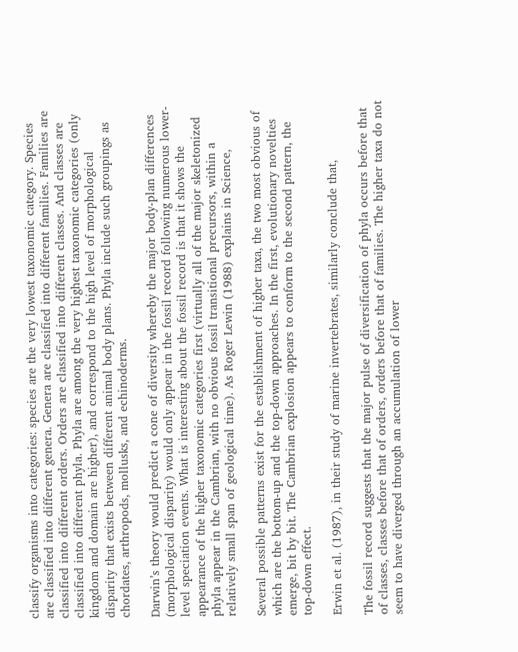classify organisms into categories: species are the very lowest taxonomic category. Species are classified into different genera. Genera are classified into different families. Families are classified into different orders. Orders are classified into different classes. And classes are classified into different phyla. Phyla are among the very highest taxonomic categories (only kingdom and domain are higher), and correspond to the high level of morphological disparity that exists between different animal body plans. Phyla include such groupings as chordates, arthropods, mollusks, and echinoderms.

Darwin’s theory would predict a cone of diversity whereby the major body-plan differences (morphological disparity) would only appear in the fossil record following numerous lower-level speciation events. What is interesting about the fossil record is that it shows the appearance of the higher taxonomic categories first (virtually all of the major skeletonized phyla appear in the Cambrian, with no obvious fossil transitional precursors, within a relatively small span of geological time). As Roger Lewin (1988) explains in Science,

Several possible patterns exist for the establishment of higher taxa, the two most obvious of which are the bottom-up and the top-down approaches. In the first, evolutionary novelties emerge, bit by bit. The Cambrian explosion appears to conform to the second pattern, the top-down effect.

Erwin et al. (1987), in their study of marine invertebrates, similarly conclude that,

The fossil record suggests that the major pulse of diversification of phyla occurs before that of classes, classes before that of orders, orders before that of families. The higher taxa do not seem to have diverged through an accumulation of lower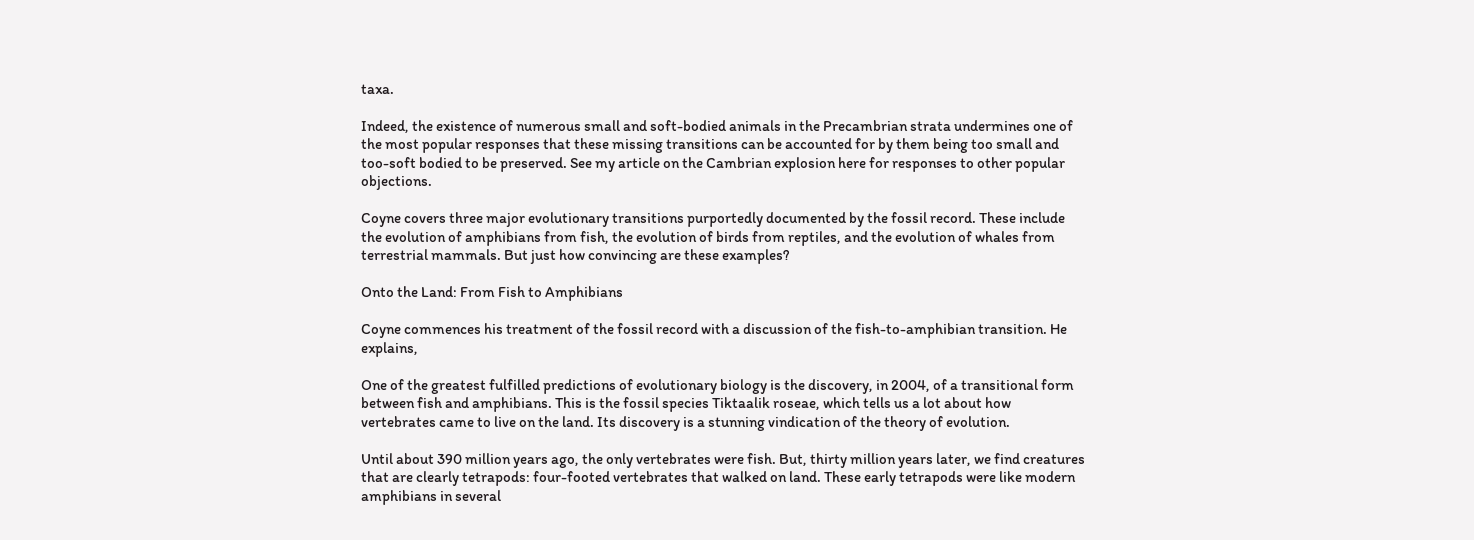taxa.

Indeed, the existence of numerous small and soft-bodied animals in the Precambrian strata undermines one of the most popular responses that these missing transitions can be accounted for by them being too small and too-soft bodied to be preserved. See my article on the Cambrian explosion here for responses to other popular objections.

Coyne covers three major evolutionary transitions purportedly documented by the fossil record. These include the evolution of amphibians from fish, the evolution of birds from reptiles, and the evolution of whales from terrestrial mammals. But just how convincing are these examples?

Onto the Land: From Fish to Amphibians

Coyne commences his treatment of the fossil record with a discussion of the fish-to-amphibian transition. He explains,

One of the greatest fulfilled predictions of evolutionary biology is the discovery, in 2004, of a transitional form between fish and amphibians. This is the fossil species Tiktaalik roseae, which tells us a lot about how vertebrates came to live on the land. Its discovery is a stunning vindication of the theory of evolution.

Until about 390 million years ago, the only vertebrates were fish. But, thirty million years later, we find creatures that are clearly tetrapods: four-footed vertebrates that walked on land. These early tetrapods were like modern amphibians in several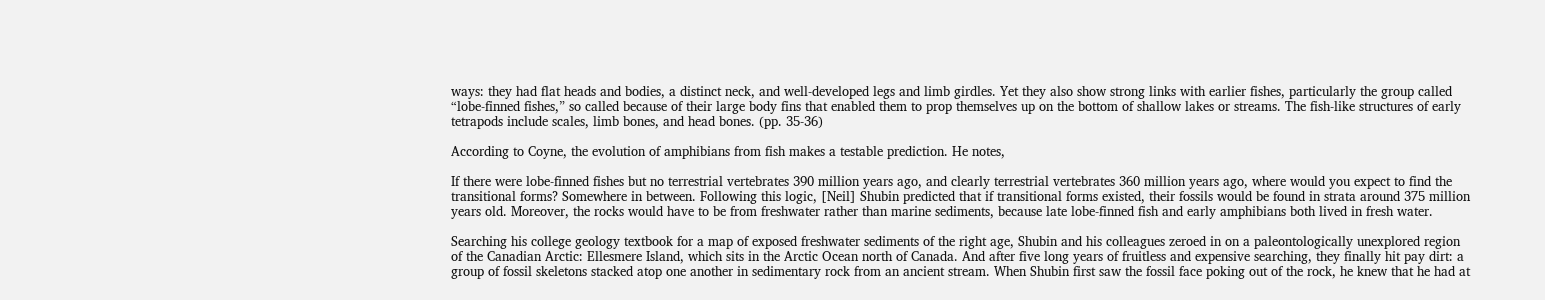ways: they had flat heads and bodies, a distinct neck, and well-developed legs and limb girdles. Yet they also show strong links with earlier fishes, particularly the group called “lobe-finned fishes,” so called because of their large body fins that enabled them to prop themselves up on the bottom of shallow lakes or streams. The fish-like structures of early tetrapods include scales, limb bones, and head bones. (pp. 35-36)

According to Coyne, the evolution of amphibians from fish makes a testable prediction. He notes,

If there were lobe-finned fishes but no terrestrial vertebrates 390 million years ago, and clearly terrestrial vertebrates 360 million years ago, where would you expect to find the transitional forms? Somewhere in between. Following this logic, [Neil] Shubin predicted that if transitional forms existed, their fossils would be found in strata around 375 million years old. Moreover, the rocks would have to be from freshwater rather than marine sediments, because late lobe-finned fish and early amphibians both lived in fresh water.

Searching his college geology textbook for a map of exposed freshwater sediments of the right age, Shubin and his colleagues zeroed in on a paleontologically unexplored region of the Canadian Arctic: Ellesmere Island, which sits in the Arctic Ocean north of Canada. And after five long years of fruitless and expensive searching, they finally hit pay dirt: a group of fossil skeletons stacked atop one another in sedimentary rock from an ancient stream. When Shubin first saw the fossil face poking out of the rock, he knew that he had at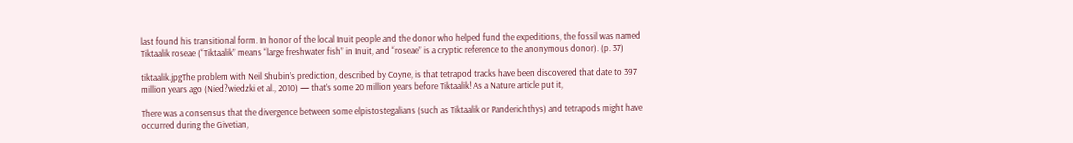last found his transitional form. In honor of the local Inuit people and the donor who helped fund the expeditions, the fossil was named Tiktaalik roseae (“Tiktaalik” means “large freshwater fish” in Inuit, and “roseae” is a cryptic reference to the anonymous donor). (p. 37)

tiktaalik.jpgThe problem with Neil Shubin’s prediction, described by Coyne, is that tetrapod tracks have been discovered that date to 397 million years ago (Nied?wiedzki et al., 2010) — that’s some 20 million years before Tiktaalik! As a Nature article put it,

There was a consensus that the divergence between some elpistostegalians (such as Tiktaalik or Panderichthys) and tetrapods might have occurred during the Givetian,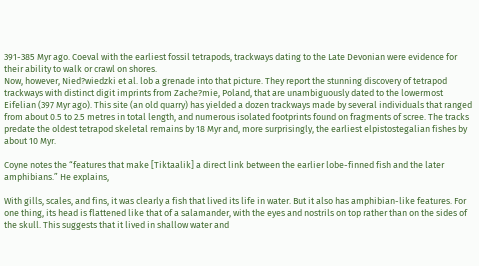391-385 Myr ago. Coeval with the earliest fossil tetrapods, trackways dating to the Late Devonian were evidence for their ability to walk or crawl on shores.
Now, however, Nied?wiedzki et al. lob a grenade into that picture. They report the stunning discovery of tetrapod trackways with distinct digit imprints from Zache?mie, Poland, that are unambiguously dated to the lowermost Eifelian (397 Myr ago). This site (an old quarry) has yielded a dozen trackways made by several individuals that ranged from about 0.5 to 2.5 metres in total length, and numerous isolated footprints found on fragments of scree. The tracks predate the oldest tetrapod skeletal remains by 18 Myr and, more surprisingly, the earliest elpistostegalian fishes by about 10 Myr.

Coyne notes the “features that make [Tiktaalik] a direct link between the earlier lobe-finned fish and the later amphibians.” He explains,

With gills, scales, and fins, it was clearly a fish that lived its life in water. But it also has amphibian-like features. For one thing, its head is flattened like that of a salamander, with the eyes and nostrils on top rather than on the sides of the skull. This suggests that it lived in shallow water and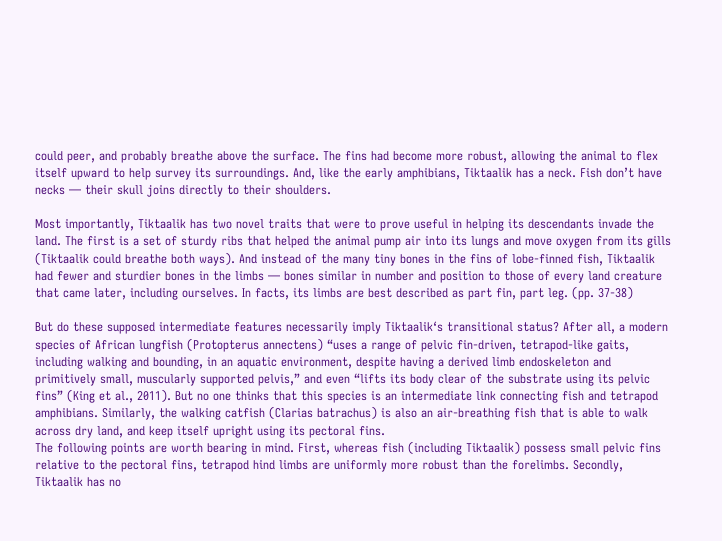could peer, and probably breathe above the surface. The fins had become more robust, allowing the animal to flex itself upward to help survey its surroundings. And, like the early amphibians, Tiktaalik has a neck. Fish don’t have necks — their skull joins directly to their shoulders.

Most importantly, Tiktaalik has two novel traits that were to prove useful in helping its descendants invade the land. The first is a set of sturdy ribs that helped the animal pump air into its lungs and move oxygen from its gills (Tiktaalik could breathe both ways). And instead of the many tiny bones in the fins of lobe-finned fish, Tiktaalik had fewer and sturdier bones in the limbs — bones similar in number and position to those of every land creature that came later, including ourselves. In facts, its limbs are best described as part fin, part leg. (pp. 37-38)

But do these supposed intermediate features necessarily imply Tiktaalik‘s transitional status? After all, a modern species of African lungfish (Protopterus annectens) “uses a range of pelvic fin-driven, tetrapod-like gaits, including walking and bounding, in an aquatic environment, despite having a derived limb endoskeleton and primitively small, muscularly supported pelvis,” and even “lifts its body clear of the substrate using its pelvic fins” (King et al., 2011). But no one thinks that this species is an intermediate link connecting fish and tetrapod amphibians. Similarly, the walking catfish (Clarias batrachus) is also an air-breathing fish that is able to walk across dry land, and keep itself upright using its pectoral fins.
The following points are worth bearing in mind. First, whereas fish (including Tiktaalik) possess small pelvic fins relative to the pectoral fins, tetrapod hind limbs are uniformly more robust than the forelimbs. Secondly, Tiktaalik has no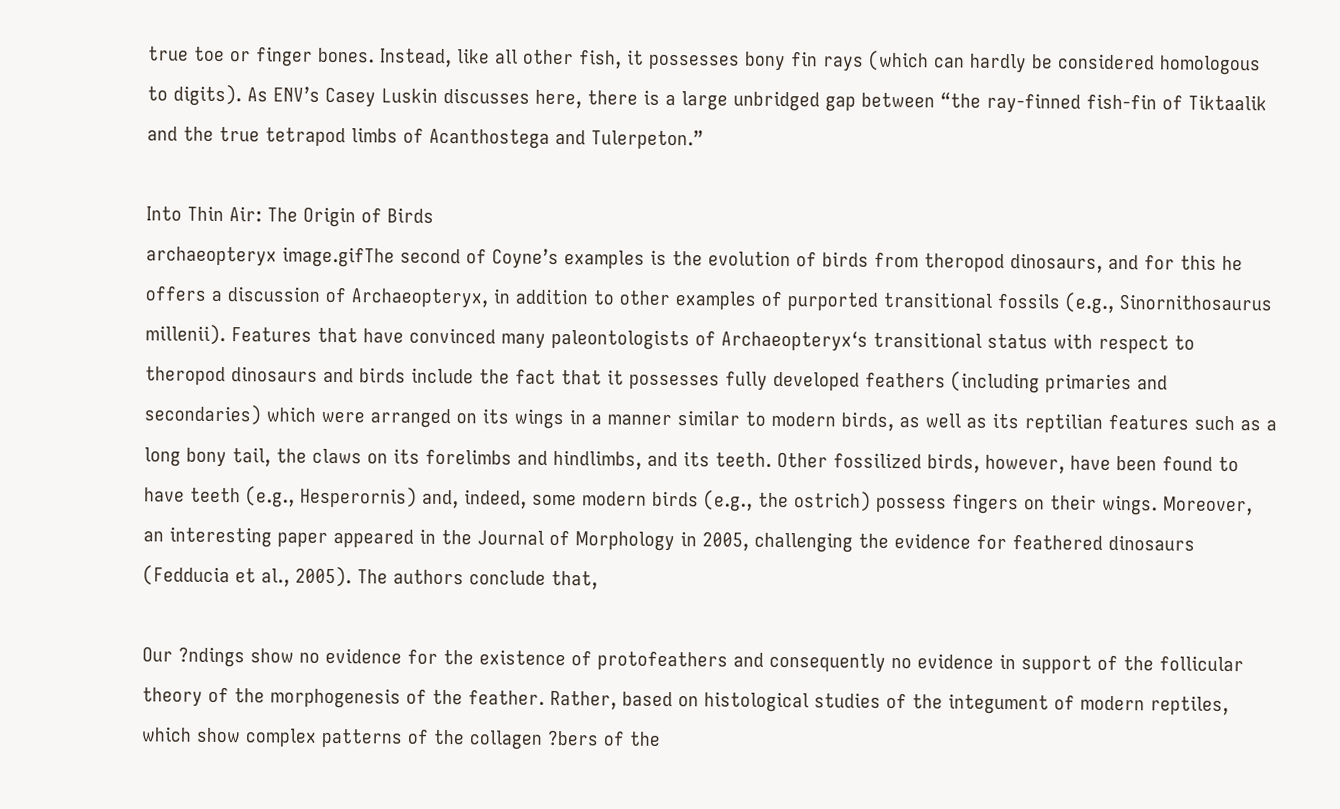true toe or finger bones. Instead, like all other fish, it possesses bony fin rays (which can hardly be considered homologous to digits). As ENV’s Casey Luskin discusses here, there is a large unbridged gap between “the ray-finned fish-fin of Tiktaalik and the true tetrapod limbs of Acanthostega and Tulerpeton.”

Into Thin Air: The Origin of Birds
archaeopteryx image.gifThe second of Coyne’s examples is the evolution of birds from theropod dinosaurs, and for this he offers a discussion of Archaeopteryx, in addition to other examples of purported transitional fossils (e.g., Sinornithosaurus millenii). Features that have convinced many paleontologists of Archaeopteryx‘s transitional status with respect to theropod dinosaurs and birds include the fact that it possesses fully developed feathers (including primaries and secondaries) which were arranged on its wings in a manner similar to modern birds, as well as its reptilian features such as a long bony tail, the claws on its forelimbs and hindlimbs, and its teeth. Other fossilized birds, however, have been found to have teeth (e.g., Hesperornis) and, indeed, some modern birds (e.g., the ostrich) possess fingers on their wings. Moreover, an interesting paper appeared in the Journal of Morphology in 2005, challenging the evidence for feathered dinosaurs (Fedducia et al., 2005). The authors conclude that,

Our ?ndings show no evidence for the existence of protofeathers and consequently no evidence in support of the follicular theory of the morphogenesis of the feather. Rather, based on histological studies of the integument of modern reptiles, which show complex patterns of the collagen ?bers of the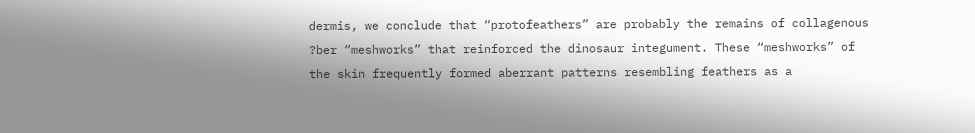dermis, we conclude that “protofeathers” are probably the remains of collagenous ?ber “meshworks” that reinforced the dinosaur integument. These “meshworks” of the skin frequently formed aberrant patterns resembling feathers as a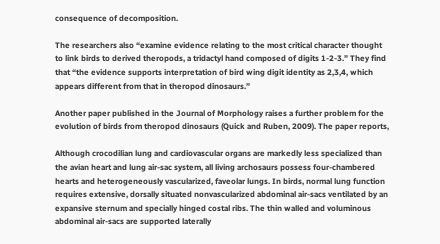consequence of decomposition.

The researchers also “examine evidence relating to the most critical character thought to link birds to derived theropods, a tridactyl hand composed of digits 1-2-3.” They find that “the evidence supports interpretation of bird wing digit identity as 2,3,4, which appears different from that in theropod dinosaurs.”

Another paper published in the Journal of Morphology raises a further problem for the evolution of birds from theropod dinosaurs (Quick and Ruben, 2009). The paper reports,

Although crocodilian lung and cardiovascular organs are markedly less specialized than the avian heart and lung air-sac system, all living archosaurs possess four-chambered hearts and heterogeneously vascularized, faveolar lungs. In birds, normal lung function requires extensive, dorsally situated nonvascularized abdominal air-sacs ventilated by an expansive sternum and specially hinged costal ribs. The thin walled and voluminous abdominal air-sacs are supported laterally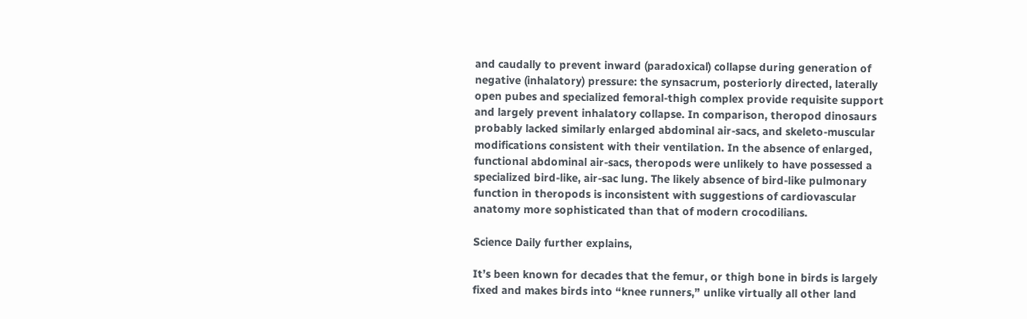and caudally to prevent inward (paradoxical) collapse during generation of negative (inhalatory) pressure: the synsacrum, posteriorly directed, laterally open pubes and specialized femoral-thigh complex provide requisite support and largely prevent inhalatory collapse. In comparison, theropod dinosaurs probably lacked similarly enlarged abdominal air-sacs, and skeleto-muscular modifications consistent with their ventilation. In the absence of enlarged, functional abdominal air-sacs, theropods were unlikely to have possessed a specialized bird-like, air-sac lung. The likely absence of bird-like pulmonary function in theropods is inconsistent with suggestions of cardiovascular anatomy more sophisticated than that of modern crocodilians.

Science Daily further explains,

It’s been known for decades that the femur, or thigh bone in birds is largely fixed and makes birds into “knee runners,” unlike virtually all other land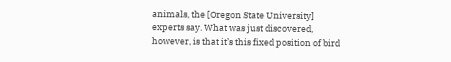animals, the [Oregon State University] experts say. What was just discovered, however, is that it’s this fixed position of bird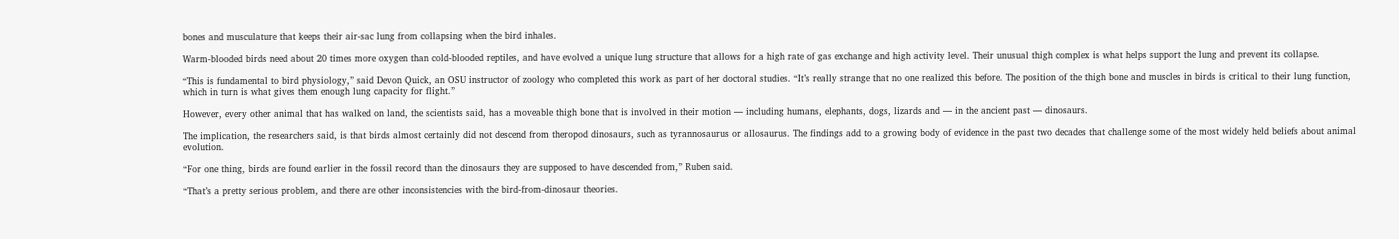bones and musculature that keeps their air-sac lung from collapsing when the bird inhales.

Warm-blooded birds need about 20 times more oxygen than cold-blooded reptiles, and have evolved a unique lung structure that allows for a high rate of gas exchange and high activity level. Their unusual thigh complex is what helps support the lung and prevent its collapse.

“This is fundamental to bird physiology,” said Devon Quick, an OSU instructor of zoology who completed this work as part of her doctoral studies. “It’s really strange that no one realized this before. The position of the thigh bone and muscles in birds is critical to their lung function, which in turn is what gives them enough lung capacity for flight.”

However, every other animal that has walked on land, the scientists said, has a moveable thigh bone that is involved in their motion — including humans, elephants, dogs, lizards and — in the ancient past — dinosaurs.

The implication, the researchers said, is that birds almost certainly did not descend from theropod dinosaurs, such as tyrannosaurus or allosaurus. The findings add to a growing body of evidence in the past two decades that challenge some of the most widely held beliefs about animal evolution.

“For one thing, birds are found earlier in the fossil record than the dinosaurs they are supposed to have descended from,” Ruben said.

“That’s a pretty serious problem, and there are other inconsistencies with the bird-from-dinosaur theories.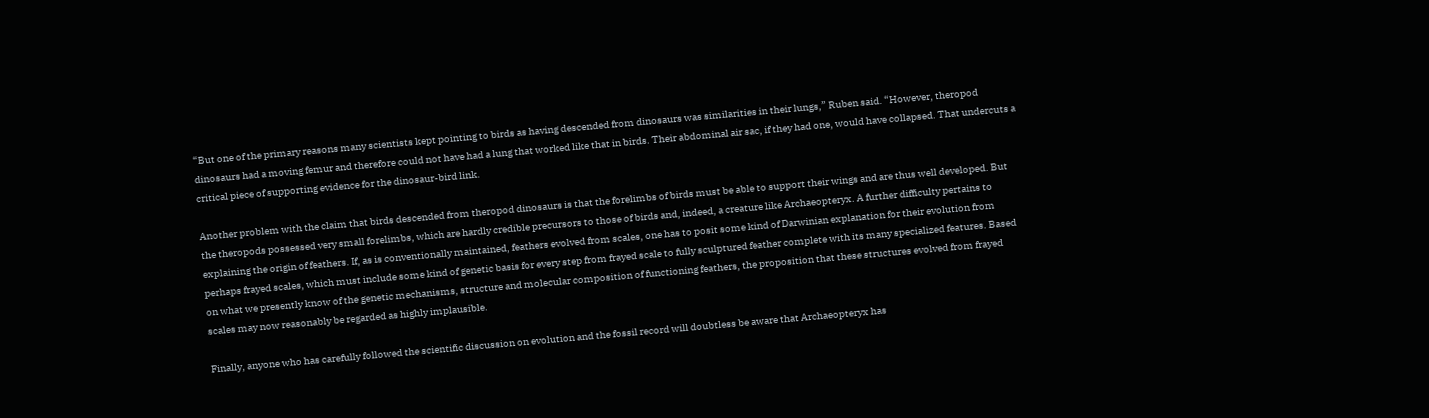“But one of the primary reasons many scientists kept pointing to birds as having descended from dinosaurs was similarities in their lungs,” Ruben said. “However, theropod dinosaurs had a moving femur and therefore could not have had a lung that worked like that in birds. Their abdominal air sac, if they had one, would have collapsed. That undercuts a critical piece of supporting evidence for the dinosaur-bird link.

Another problem with the claim that birds descended from theropod dinosaurs is that the forelimbs of birds must be able to support their wings and are thus well developed. But the theropods possessed very small forelimbs, which are hardly credible precursors to those of birds and, indeed, a creature like Archaeopteryx. A further difficulty pertains to explaining the origin of feathers. If, as is conventionally maintained, feathers evolved from scales, one has to posit some kind of Darwinian explanation for their evolution from perhaps frayed scales, which must include some kind of genetic basis for every step from frayed scale to fully sculptured feather complete with its many specialized features. Based on what we presently know of the genetic mechanisms, structure and molecular composition of functioning feathers, the proposition that these structures evolved from frayed scales may now reasonably be regarded as highly implausible.

Finally, anyone who has carefully followed the scientific discussion on evolution and the fossil record will doubtless be aware that Archaeopteryx has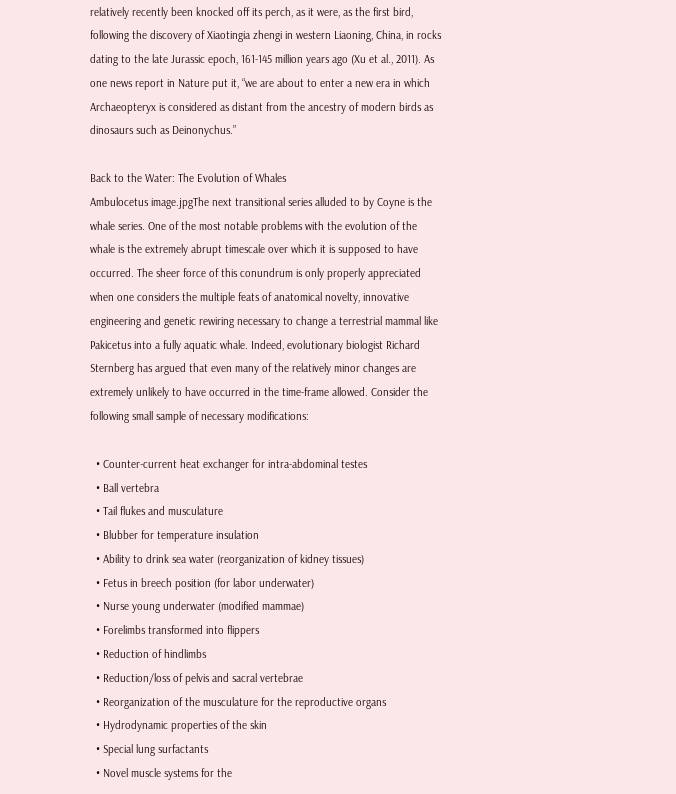relatively recently been knocked off its perch, as it were, as the first bird, following the discovery of Xiaotingia zhengi in western Liaoning, China, in rocks dating to the late Jurassic epoch, 161-145 million years ago (Xu et al., 2011). As one news report in Nature put it, “we are about to enter a new era in which Archaeopteryx is considered as distant from the ancestry of modern birds as dinosaurs such as Deinonychus.”

Back to the Water: The Evolution of Whales
Ambulocetus image.jpgThe next transitional series alluded to by Coyne is the whale series. One of the most notable problems with the evolution of the whale is the extremely abrupt timescale over which it is supposed to have occurred. The sheer force of this conundrum is only properly appreciated when one considers the multiple feats of anatomical novelty, innovative engineering and genetic rewiring necessary to change a terrestrial mammal like Pakicetus into a fully aquatic whale. Indeed, evolutionary biologist Richard Sternberg has argued that even many of the relatively minor changes are extremely unlikely to have occurred in the time-frame allowed. Consider the following small sample of necessary modifications:

  • Counter-current heat exchanger for intra-abdominal testes
  • Ball vertebra
  • Tail flukes and musculature
  • Blubber for temperature insulation
  • Ability to drink sea water (reorganization of kidney tissues)
  • Fetus in breech position (for labor underwater)
  • Nurse young underwater (modified mammae)
  • Forelimbs transformed into flippers
  • Reduction of hindlimbs
  • Reduction/loss of pelvis and sacral vertebrae
  • Reorganization of the musculature for the reproductive organs
  • Hydrodynamic properties of the skin
  • Special lung surfactants
  • Novel muscle systems for the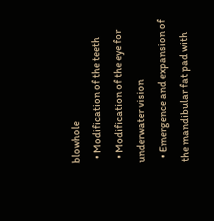blowhole
  • Modification of the teeth
  • Modification of the eye for underwater vision
  • Emergence and expansion of the mandibular fat pad with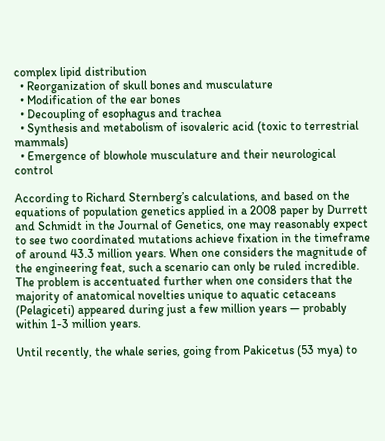complex lipid distribution
  • Reorganization of skull bones and musculature
  • Modification of the ear bones
  • Decoupling of esophagus and trachea
  • Synthesis and metabolism of isovaleric acid (toxic to terrestrial mammals)
  • Emergence of blowhole musculature and their neurological control

According to Richard Sternberg’s calculations, and based on the equations of population genetics applied in a 2008 paper by Durrett and Schmidt in the Journal of Genetics, one may reasonably expect to see two coordinated mutations achieve fixation in the timeframe of around 43.3 million years. When one considers the magnitude of the engineering feat, such a scenario can only be ruled incredible. The problem is accentuated further when one considers that the majority of anatomical novelties unique to aquatic cetaceans (Pelagiceti) appeared during just a few million years — probably within 1-3 million years.

Until recently, the whale series, going from Pakicetus (53 mya) to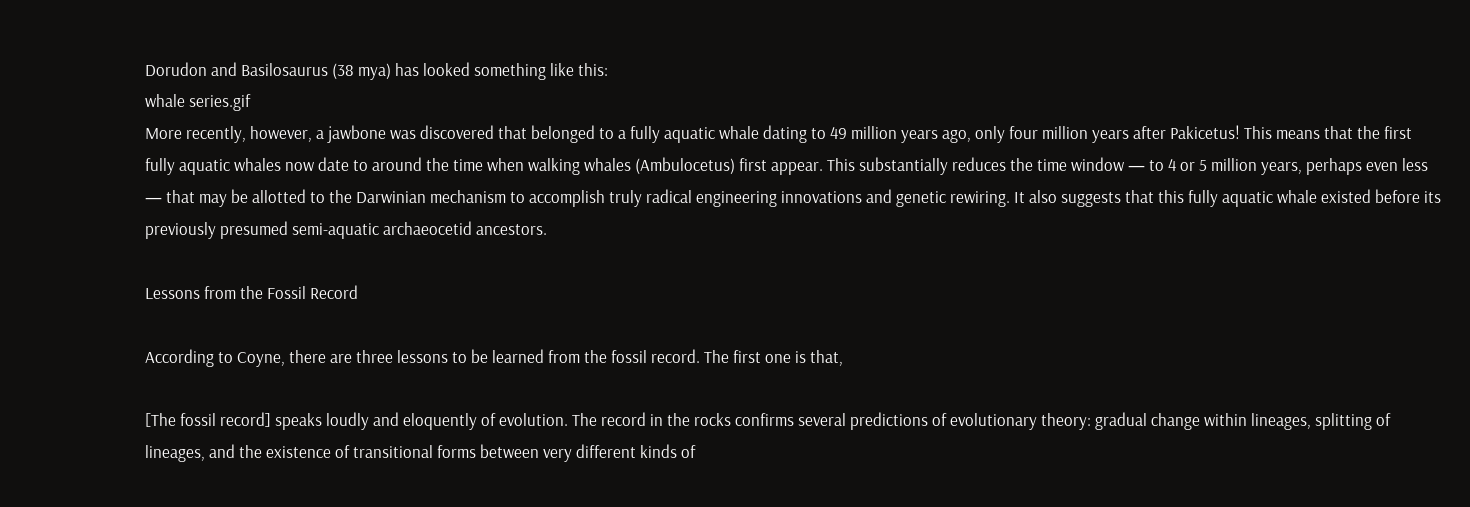Dorudon and Basilosaurus (38 mya) has looked something like this:
whale series.gif
More recently, however, a jawbone was discovered that belonged to a fully aquatic whale dating to 49 million years ago, only four million years after Pakicetus! This means that the first fully aquatic whales now date to around the time when walking whales (Ambulocetus) first appear. This substantially reduces the time window — to 4 or 5 million years, perhaps even less — that may be allotted to the Darwinian mechanism to accomplish truly radical engineering innovations and genetic rewiring. It also suggests that this fully aquatic whale existed before its previously presumed semi-aquatic archaeocetid ancestors.

Lessons from the Fossil Record

According to Coyne, there are three lessons to be learned from the fossil record. The first one is that,

[The fossil record] speaks loudly and eloquently of evolution. The record in the rocks confirms several predictions of evolutionary theory: gradual change within lineages, splitting of lineages, and the existence of transitional forms between very different kinds of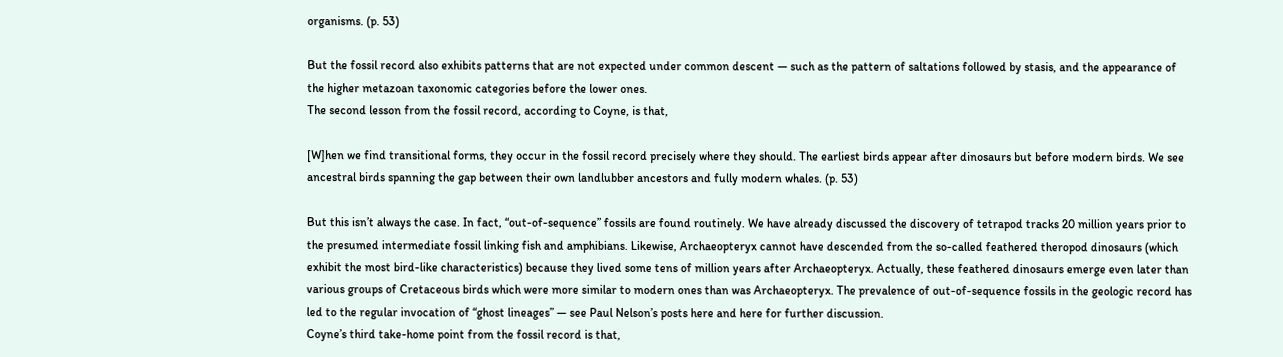organisms. (p. 53)

But the fossil record also exhibits patterns that are not expected under common descent — such as the pattern of saltations followed by stasis, and the appearance of the higher metazoan taxonomic categories before the lower ones.
The second lesson from the fossil record, according to Coyne, is that,

[W]hen we find transitional forms, they occur in the fossil record precisely where they should. The earliest birds appear after dinosaurs but before modern birds. We see ancestral birds spanning the gap between their own landlubber ancestors and fully modern whales. (p. 53)

But this isn’t always the case. In fact, “out-of-sequence” fossils are found routinely. We have already discussed the discovery of tetrapod tracks 20 million years prior to the presumed intermediate fossil linking fish and amphibians. Likewise, Archaeopteryx cannot have descended from the so-called feathered theropod dinosaurs (which exhibit the most bird-like characteristics) because they lived some tens of million years after Archaeopteryx. Actually, these feathered dinosaurs emerge even later than various groups of Cretaceous birds which were more similar to modern ones than was Archaeopteryx. The prevalence of out-of-sequence fossils in the geologic record has led to the regular invocation of “ghost lineages” — see Paul Nelson’s posts here and here for further discussion.
Coyne’s third take-home point from the fossil record is that,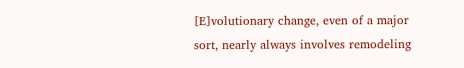[E]volutionary change, even of a major sort, nearly always involves remodeling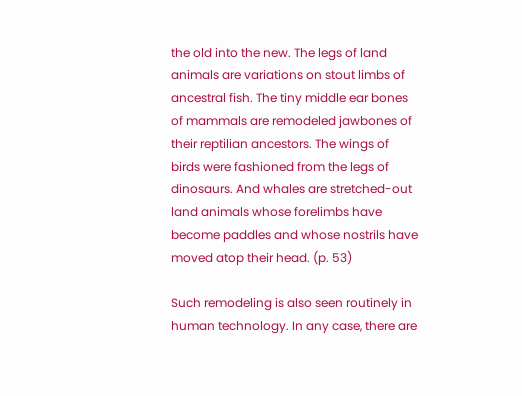the old into the new. The legs of land animals are variations on stout limbs of ancestral fish. The tiny middle ear bones of mammals are remodeled jawbones of their reptilian ancestors. The wings of birds were fashioned from the legs of dinosaurs. And whales are stretched-out land animals whose forelimbs have become paddles and whose nostrils have moved atop their head. (p. 53)

Such remodeling is also seen routinely in human technology. In any case, there are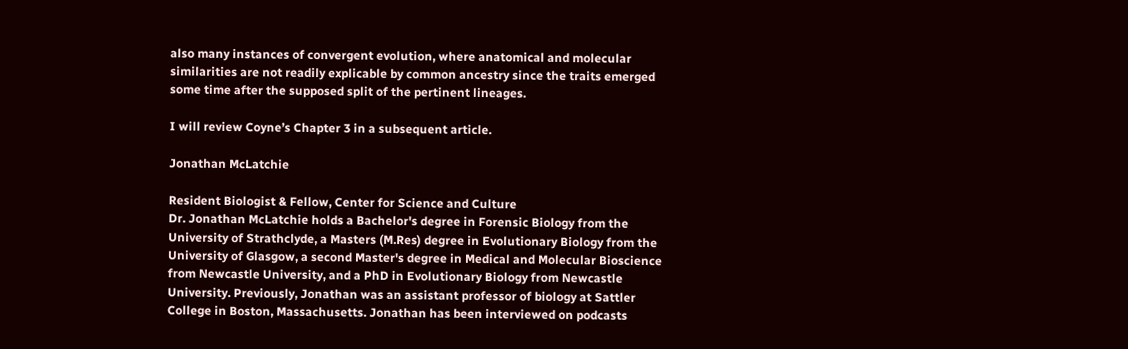also many instances of convergent evolution, where anatomical and molecular similarities are not readily explicable by common ancestry since the traits emerged some time after the supposed split of the pertinent lineages.

I will review Coyne’s Chapter 3 in a subsequent article.

Jonathan McLatchie

Resident Biologist & Fellow, Center for Science and Culture
Dr. Jonathan McLatchie holds a Bachelor's degree in Forensic Biology from the University of Strathclyde, a Masters (M.Res) degree in Evolutionary Biology from the University of Glasgow, a second Master's degree in Medical and Molecular Bioscience from Newcastle University, and a PhD in Evolutionary Biology from Newcastle University. Previously, Jonathan was an assistant professor of biology at Sattler College in Boston, Massachusetts. Jonathan has been interviewed on podcasts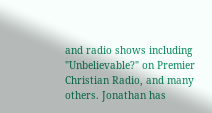and radio shows including "Unbelievable?" on Premier Christian Radio, and many others. Jonathan has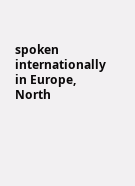spoken internationally in Europe, North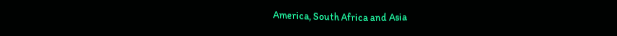America, South Africa and Asia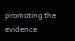promoting the evidence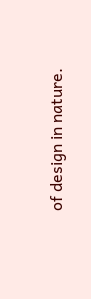of design in nature.